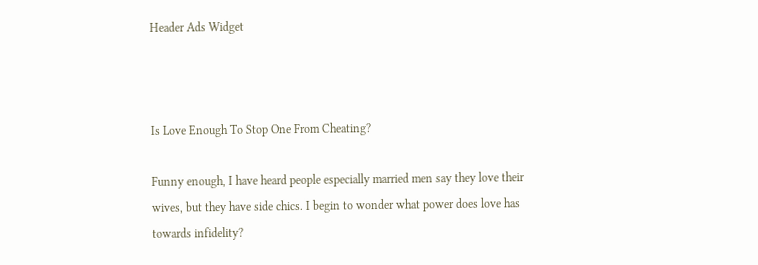Header Ads Widget



Is Love Enough To Stop One From Cheating?

Funny enough, I have heard people especially married men say they love their wives, but they have side chics. I begin to wonder what power does love has towards infidelity?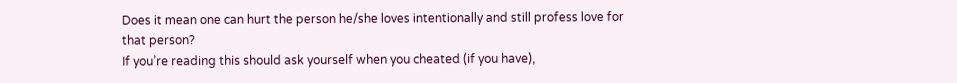Does it mean one can hurt the person he/she loves intentionally and still profess love for that person?
If you’re reading this should ask yourself when you cheated (if you have),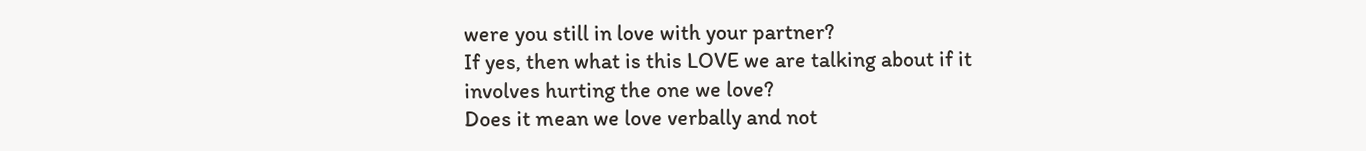were you still in love with your partner?
If yes, then what is this LOVE we are talking about if it involves hurting the one we love?
Does it mean we love verbally and not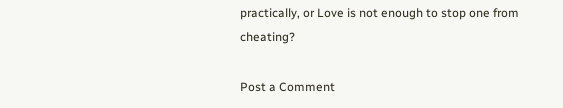practically, or Love is not enough to stop one from cheating?

Post a Comment